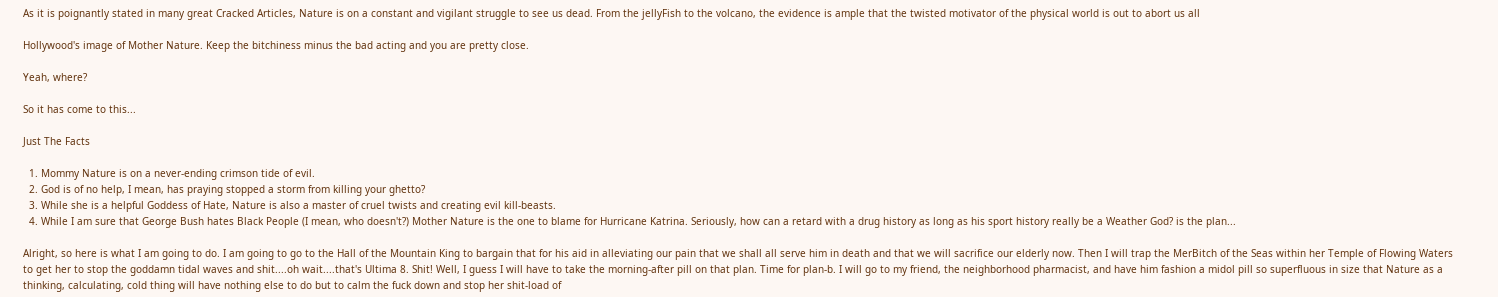As it is poignantly stated in many great Cracked Articles, Nature is on a constant and vigilant struggle to see us dead. From the jellyFish to the volcano, the evidence is ample that the twisted motivator of the physical world is out to abort us all

Hollywood's image of Mother Nature. Keep the bitchiness minus the bad acting and you are pretty close.

Yeah, where?

So it has come to this...

Just The Facts

  1. Mommy Nature is on a never-ending crimson tide of evil.
  2. God is of no help, I mean, has praying stopped a storm from killing your ghetto?
  3. While she is a helpful Goddess of Hate, Nature is also a master of cruel twists and creating evil kill-beasts.
  4. While I am sure that George Bush hates Black People (I mean, who doesn't?) Mother Nature is the one to blame for Hurricane Katrina. Seriously, how can a retard with a drug history as long as his sport history really be a Weather God? is the plan...

Alright, so here is what I am going to do. I am going to go to the Hall of the Mountain King to bargain that for his aid in alleviating our pain that we shall all serve him in death and that we will sacrifice our elderly now. Then I will trap the MerBitch of the Seas within her Temple of Flowing Waters to get her to stop the goddamn tidal waves and shit....oh wait....that's Ultima 8. Shit! Well, I guess I will have to take the morning-after pill on that plan. Time for plan-b. I will go to my friend, the neighborhood pharmacist, and have him fashion a midol pill so superfluous in size that Nature as a thinking, calculating, cold thing will have nothing else to do but to calm the fuck down and stop her shit-load of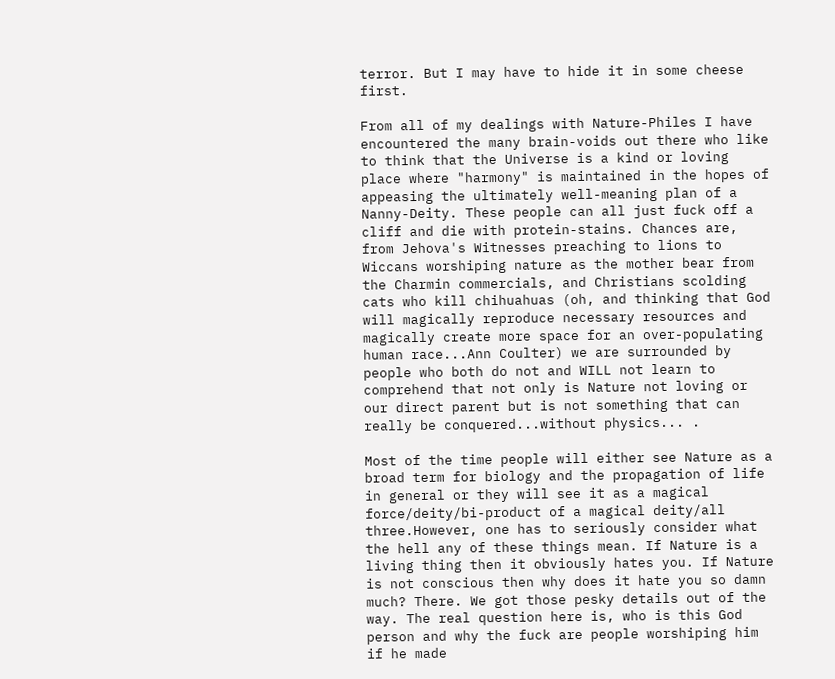terror. But I may have to hide it in some cheese first.

From all of my dealings with Nature-Philes I have encountered the many brain-voids out there who like to think that the Universe is a kind or loving place where "harmony" is maintained in the hopes of appeasing the ultimately well-meaning plan of a Nanny-Deity. These people can all just fuck off a cliff and die with protein-stains. Chances are, from Jehova's Witnesses preaching to lions to Wiccans worshiping nature as the mother bear from the Charmin commercials, and Christians scolding cats who kill chihuahuas (oh, and thinking that God will magically reproduce necessary resources and magically create more space for an over-populating human race...Ann Coulter) we are surrounded by people who both do not and WILL not learn to comprehend that not only is Nature not loving or our direct parent but is not something that can really be conquered...without physics... .

Most of the time people will either see Nature as a broad term for biology and the propagation of life in general or they will see it as a magical force/deity/bi-product of a magical deity/all three.However, one has to seriously consider what the hell any of these things mean. If Nature is a living thing then it obviously hates you. If Nature is not conscious then why does it hate you so damn much? There. We got those pesky details out of the way. The real question here is, who is this God person and why the fuck are people worshiping him if he made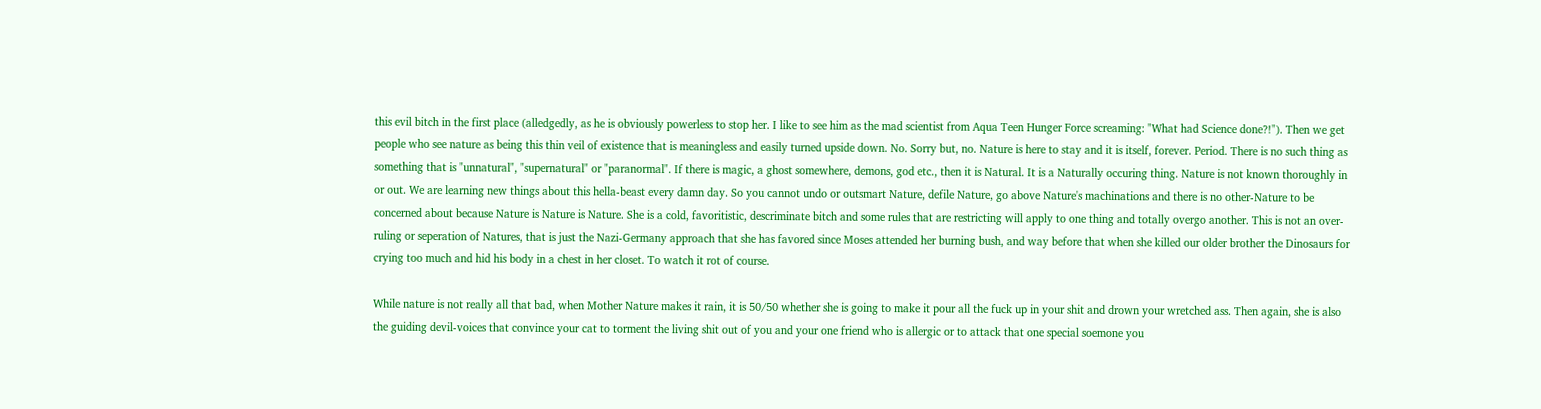this evil bitch in the first place (alledgedly, as he is obviously powerless to stop her. I like to see him as the mad scientist from Aqua Teen Hunger Force screaming: "What had Science done?!"). Then we get people who see nature as being this thin veil of existence that is meaningless and easily turned upside down. No. Sorry but, no. Nature is here to stay and it is itself, forever. Period. There is no such thing as something that is "unnatural", "supernatural" or "paranormal". If there is magic, a ghost somewhere, demons, god etc., then it is Natural. It is a Naturally occuring thing. Nature is not known thoroughly in or out. We are learning new things about this hella-beast every damn day. So you cannot undo or outsmart Nature, defile Nature, go above Nature's machinations and there is no other-Nature to be concerned about because Nature is Nature is Nature. She is a cold, favoritistic, descriminate bitch and some rules that are restricting will apply to one thing and totally overgo another. This is not an over-ruling or seperation of Natures, that is just the Nazi-Germany approach that she has favored since Moses attended her burning bush, and way before that when she killed our older brother the Dinosaurs for crying too much and hid his body in a chest in her closet. To watch it rot of course.

While nature is not really all that bad, when Mother Nature makes it rain, it is 50/50 whether she is going to make it pour all the fuck up in your shit and drown your wretched ass. Then again, she is also the guiding devil-voices that convince your cat to torment the living shit out of you and your one friend who is allergic or to attack that one special soemone you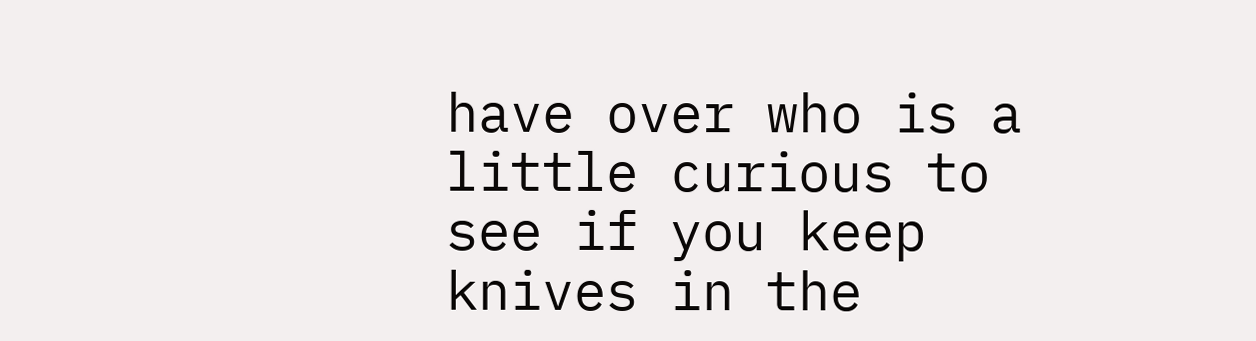have over who is a little curious to see if you keep knives in the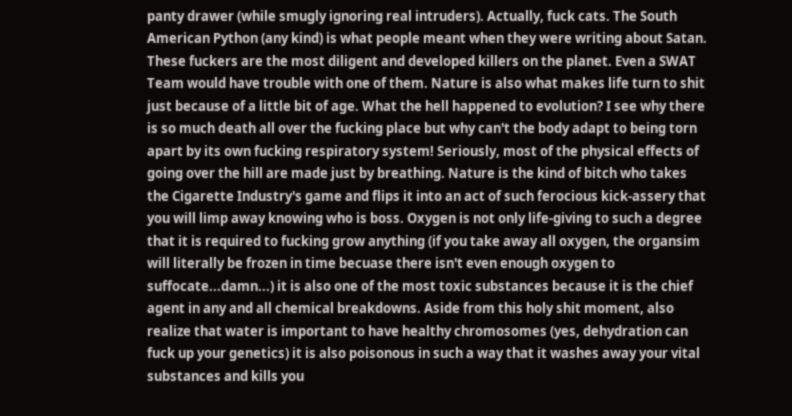panty drawer (while smugly ignoring real intruders). Actually, fuck cats. The South American Python (any kind) is what people meant when they were writing about Satan. These fuckers are the most diligent and developed killers on the planet. Even a SWAT Team would have trouble with one of them. Nature is also what makes life turn to shit just because of a little bit of age. What the hell happened to evolution? I see why there is so much death all over the fucking place but why can't the body adapt to being torn apart by its own fucking respiratory system! Seriously, most of the physical effects of going over the hill are made just by breathing. Nature is the kind of bitch who takes the Cigarette Industry's game and flips it into an act of such ferocious kick-assery that you will limp away knowing who is boss. Oxygen is not only life-giving to such a degree that it is required to fucking grow anything (if you take away all oxygen, the organsim will literally be frozen in time becuase there isn't even enough oxygen to suffocate...damn...) it is also one of the most toxic substances because it is the chief agent in any and all chemical breakdowns. Aside from this holy shit moment, also realize that water is important to have healthy chromosomes (yes, dehydration can fuck up your genetics) it is also poisonous in such a way that it washes away your vital substances and kills you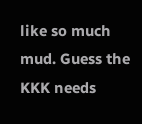like so much mud. Guess the KKK needs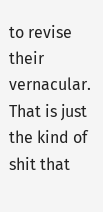to revise their vernacular. That is just the kind of shit that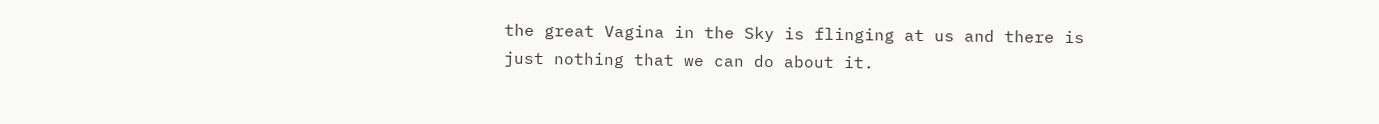the great Vagina in the Sky is flinging at us and there is just nothing that we can do about it.